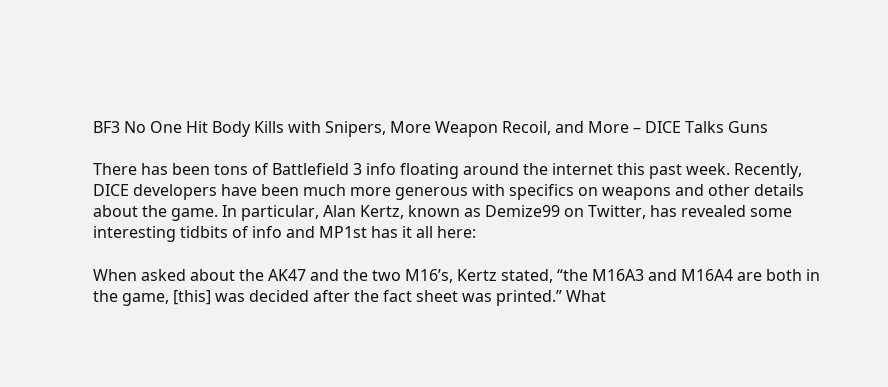BF3 No One Hit Body Kills with Snipers, More Weapon Recoil, and More – DICE Talks Guns

There has been tons of Battlefield 3 info floating around the internet this past week. Recently, DICE developers have been much more generous with specifics on weapons and other details about the game. In particular, Alan Kertz, known as Demize99 on Twitter, has revealed some interesting tidbits of info and MP1st has it all here:

When asked about the AK47 and the two M16’s, Kertz stated, “the M16A3 and M16A4 are both in the game, [this] was decided after the fact sheet was printed.” What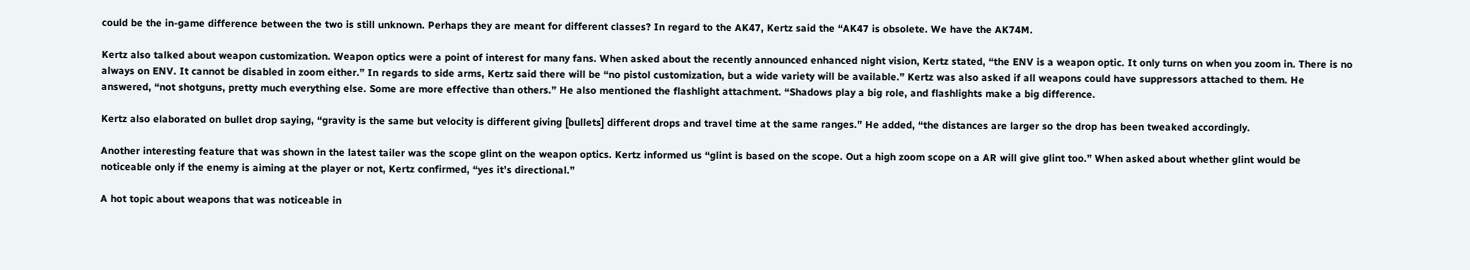could be the in-game difference between the two is still unknown. Perhaps they are meant for different classes? In regard to the AK47, Kertz said the “AK47 is obsolete. We have the AK74M.

Kertz also talked about weapon customization. Weapon optics were a point of interest for many fans. When asked about the recently announced enhanced night vision, Kertz stated, “the ENV is a weapon optic. It only turns on when you zoom in. There is no always on ENV. It cannot be disabled in zoom either.” In regards to side arms, Kertz said there will be “no pistol customization, but a wide variety will be available.” Kertz was also asked if all weapons could have suppressors attached to them. He answered, “not shotguns, pretty much everything else. Some are more effective than others.” He also mentioned the flashlight attachment. “Shadows play a big role, and flashlights make a big difference.

Kertz also elaborated on bullet drop saying, “gravity is the same but velocity is different giving [bullets] different drops and travel time at the same ranges.” He added, “the distances are larger so the drop has been tweaked accordingly.

Another interesting feature that was shown in the latest tailer was the scope glint on the weapon optics. Kertz informed us “glint is based on the scope. Out a high zoom scope on a AR will give glint too.” When asked about whether glint would be noticeable only if the enemy is aiming at the player or not, Kertz confirmed, “yes it’s directional.”

A hot topic about weapons that was noticeable in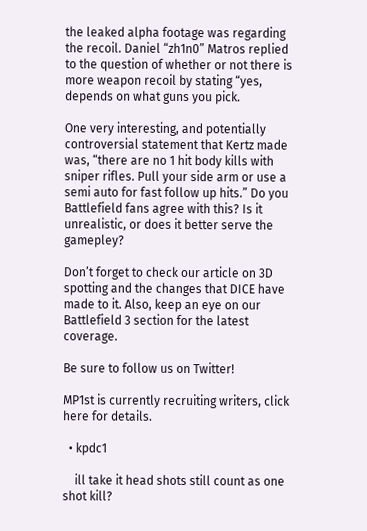the leaked alpha footage was regarding the recoil. Daniel “zh1n0” Matros replied to the question of whether or not there is more weapon recoil by stating “yes, depends on what guns you pick.

One very interesting, and potentially controversial statement that Kertz made was, “there are no 1 hit body kills with sniper rifles. Pull your side arm or use a semi auto for fast follow up hits.” Do you Battlefield fans agree with this? Is it unrealistic, or does it better serve the gamepley?

Don’t forget to check our article on 3D spotting and the changes that DICE have made to it. Also, keep an eye on our Battlefield 3 section for the latest coverage.

Be sure to follow us on Twitter!

MP1st is currently recruiting writers, click here for details.

  • kpdc1

    ill take it head shots still count as one shot kill?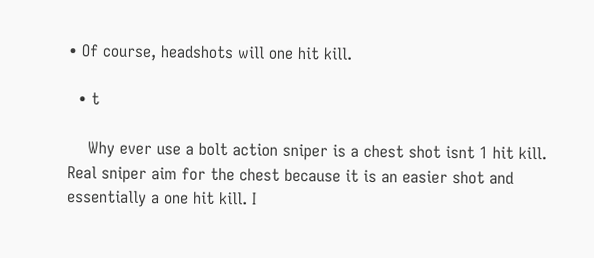• Of course, headshots will one hit kill.

  • t

    Why ever use a bolt action sniper is a chest shot isnt 1 hit kill. Real sniper aim for the chest because it is an easier shot and essentially a one hit kill. I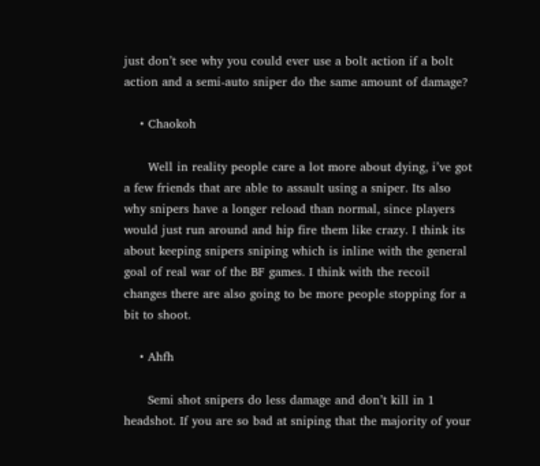just don’t see why you could ever use a bolt action if a bolt action and a semi-auto sniper do the same amount of damage?

    • Chaokoh

      Well in reality people care a lot more about dying, i’ve got a few friends that are able to assault using a sniper. Its also why snipers have a longer reload than normal, since players would just run around and hip fire them like crazy. I think its about keeping snipers sniping which is inline with the general goal of real war of the BF games. I think with the recoil changes there are also going to be more people stopping for a bit to shoot.

    • Ahfh

      Semi shot snipers do less damage and don’t kill in 1 headshot. If you are so bad at sniping that the majority of your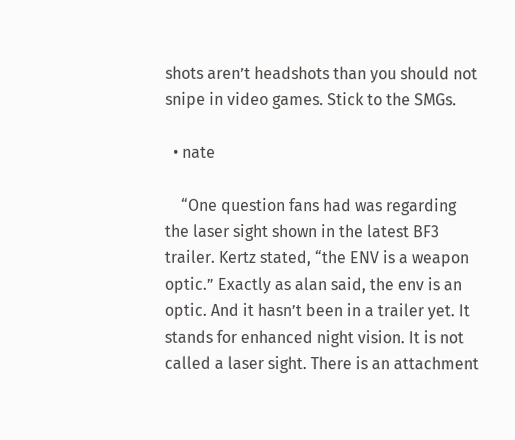shots aren’t headshots than you should not snipe in video games. Stick to the SMGs.

  • nate

    “One question fans had was regarding the laser sight shown in the latest BF3 trailer. Kertz stated, “the ENV is a weapon optic.” Exactly as alan said, the env is an optic. And it hasn’t been in a trailer yet. It stands for enhanced night vision. It is not called a laser sight. There is an attachment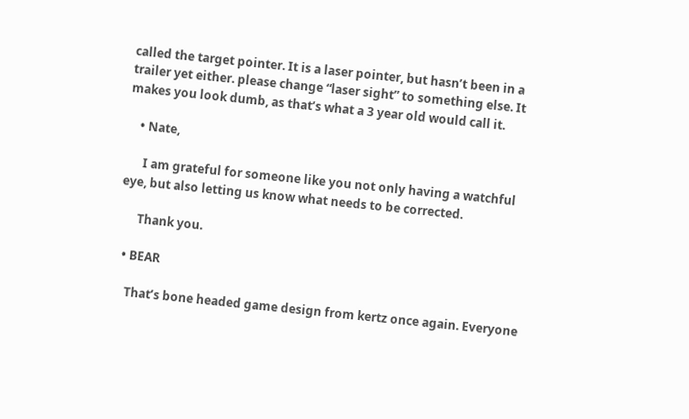called the target pointer. It is a laser pointer, but hasn’t been in a trailer yet either. please change “laser sight” to something else. It makes you look dumb, as that’s what a 3 year old would call it.

    • Nate,

      I am grateful for someone like you not only having a watchful eye, but also letting us know what needs to be corrected.

      Thank you.

  • BEAR

    That’s bone headed game design from kertz once again. Everyone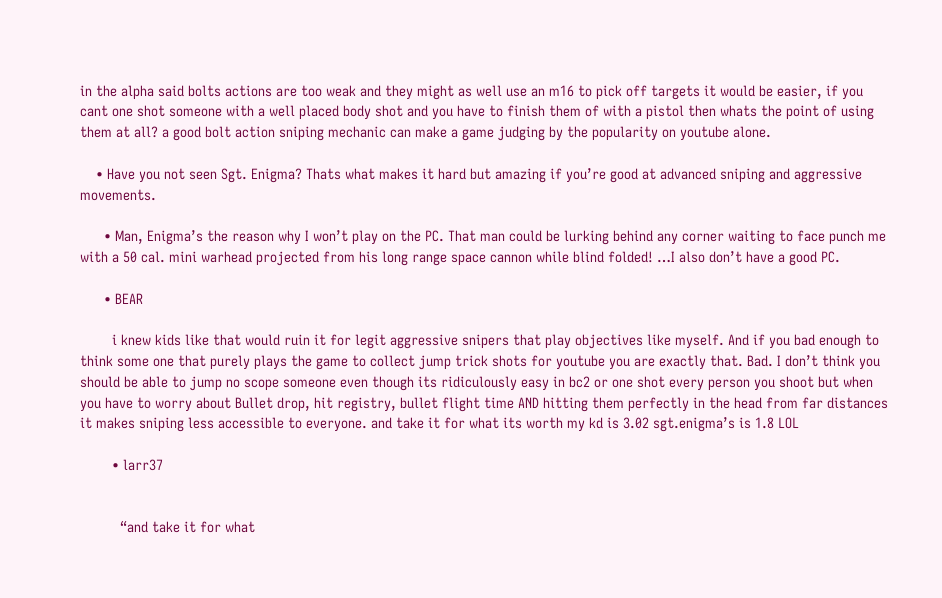in the alpha said bolts actions are too weak and they might as well use an m16 to pick off targets it would be easier, if you cant one shot someone with a well placed body shot and you have to finish them of with a pistol then whats the point of using them at all? a good bolt action sniping mechanic can make a game judging by the popularity on youtube alone.

    • Have you not seen Sgt. Enigma? Thats what makes it hard but amazing if you’re good at advanced sniping and aggressive movements.

      • Man, Enigma’s the reason why I won’t play on the PC. That man could be lurking behind any corner waiting to face punch me with a 50 cal. mini warhead projected from his long range space cannon while blind folded! …I also don’t have a good PC.

      • BEAR

        i knew kids like that would ruin it for legit aggressive snipers that play objectives like myself. And if you bad enough to think some one that purely plays the game to collect jump trick shots for youtube you are exactly that. Bad. I don’t think you should be able to jump no scope someone even though its ridiculously easy in bc2 or one shot every person you shoot but when you have to worry about Bullet drop, hit registry, bullet flight time AND hitting them perfectly in the head from far distances it makes sniping less accessible to everyone. and take it for what its worth my kd is 3.02 sgt.enigma’s is 1.8 LOL

        • larr37


          “and take it for what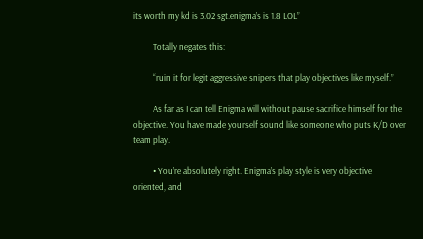its worth my kd is 3.02 sgt.enigma’s is 1.8 LOL”

          Totally negates this:

          “ruin it for legit aggressive snipers that play objectives like myself.”

          As far as I can tell Enigma will without pause sacrifice himself for the objective. You have made yourself sound like someone who puts K/D over team play.

          • You’re absolutely right. Enigma’s play style is very objective oriented, and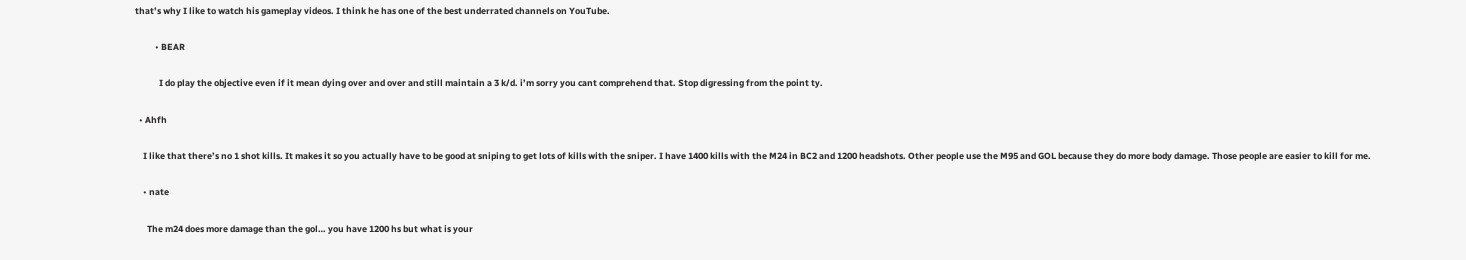that’s why I like to watch his gameplay videos. I think he has one of the best underrated channels on YouTube.

          • BEAR

            I do play the objective even if it mean dying over and over and still maintain a 3 k/d. i’m sorry you cant comprehend that. Stop digressing from the point ty.

  • Ahfh

    I like that there’s no 1 shot kills. It makes it so you actually have to be good at sniping to get lots of kills with the sniper. I have 1400 kills with the M24 in BC2 and 1200 headshots. Other people use the M95 and GOL because they do more body damage. Those people are easier to kill for me.

    • nate

      The m24 does more damage than the gol… you have 1200 hs but what is your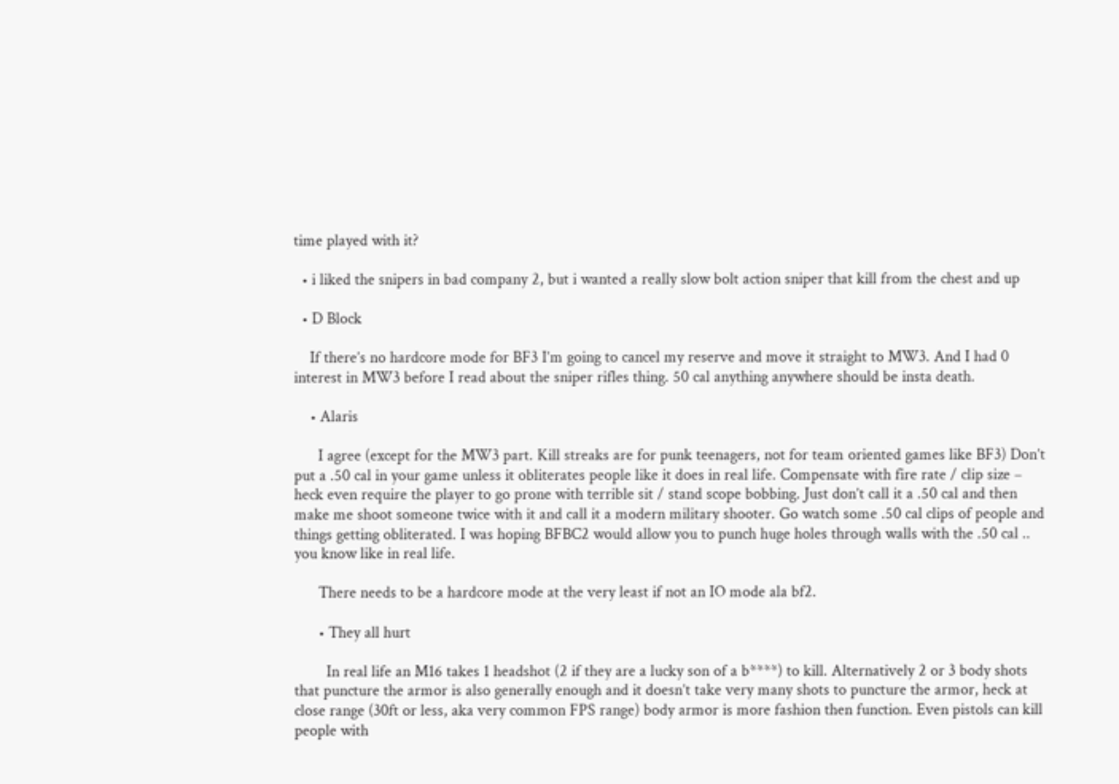time played with it?

  • i liked the snipers in bad company 2, but i wanted a really slow bolt action sniper that kill from the chest and up

  • D Block

    If there’s no hardcore mode for BF3 I’m going to cancel my reserve and move it straight to MW3. And I had 0 interest in MW3 before I read about the sniper rifles thing. 50 cal anything anywhere should be insta death.

    • Alaris

      I agree (except for the MW3 part. Kill streaks are for punk teenagers, not for team oriented games like BF3) Don’t put a .50 cal in your game unless it obliterates people like it does in real life. Compensate with fire rate / clip size – heck even require the player to go prone with terrible sit / stand scope bobbing. Just don’t call it a .50 cal and then make me shoot someone twice with it and call it a modern military shooter. Go watch some .50 cal clips of people and things getting obliterated. I was hoping BFBC2 would allow you to punch huge holes through walls with the .50 cal .. you know like in real life.

      There needs to be a hardcore mode at the very least if not an IO mode ala bf2.

      • They all hurt

        In real life an M16 takes 1 headshot (2 if they are a lucky son of a b****) to kill. Alternatively 2 or 3 body shots that puncture the armor is also generally enough and it doesn’t take very many shots to puncture the armor, heck at close range (30ft or less, aka very common FPS range) body armor is more fashion then function. Even pistols can kill people with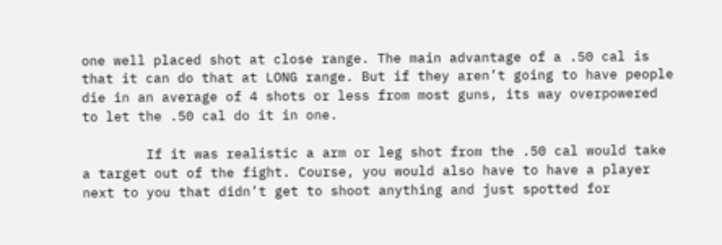one well placed shot at close range. The main advantage of a .50 cal is that it can do that at LONG range. But if they aren’t going to have people die in an average of 4 shots or less from most guns, its way overpowered to let the .50 cal do it in one.

        If it was realistic a arm or leg shot from the .50 cal would take a target out of the fight. Course, you would also have to have a player next to you that didn’t get to shoot anything and just spotted for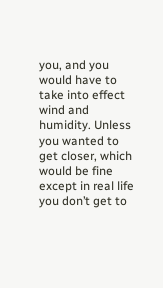you, and you would have to take into effect wind and humidity. Unless you wanted to get closer, which would be fine except in real life you don’t get to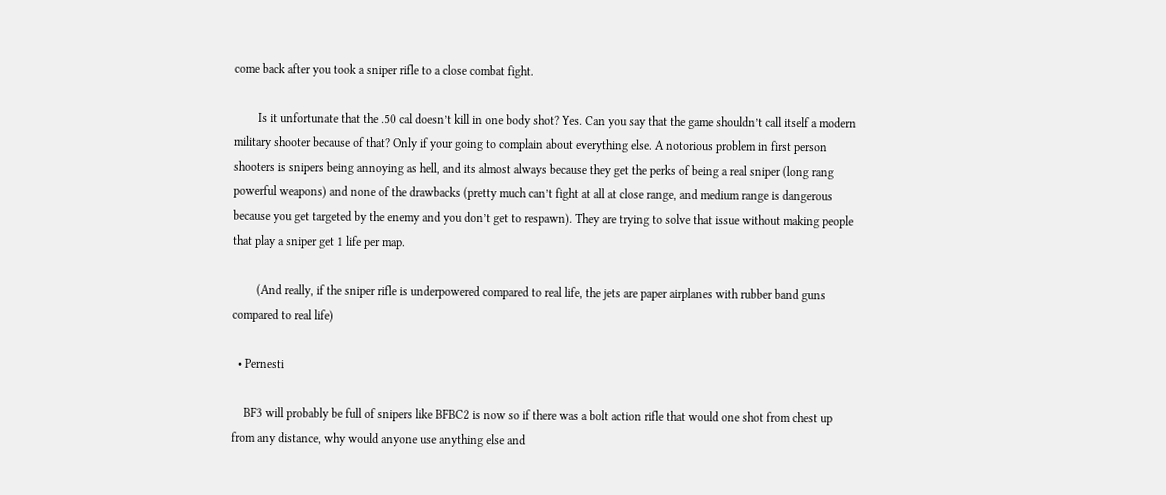come back after you took a sniper rifle to a close combat fight.

        Is it unfortunate that the .50 cal doesn’t kill in one body shot? Yes. Can you say that the game shouldn’t call itself a modern military shooter because of that? Only if your going to complain about everything else. A notorious problem in first person shooters is snipers being annoying as hell, and its almost always because they get the perks of being a real sniper (long rang powerful weapons) and none of the drawbacks (pretty much can’t fight at all at close range, and medium range is dangerous because you get targeted by the enemy and you don’t get to respawn). They are trying to solve that issue without making people that play a sniper get 1 life per map.

        (And really, if the sniper rifle is underpowered compared to real life, the jets are paper airplanes with rubber band guns compared to real life)

  • Pernesti

    BF3 will probably be full of snipers like BFBC2 is now so if there was a bolt action rifle that would one shot from chest up from any distance, why would anyone use anything else and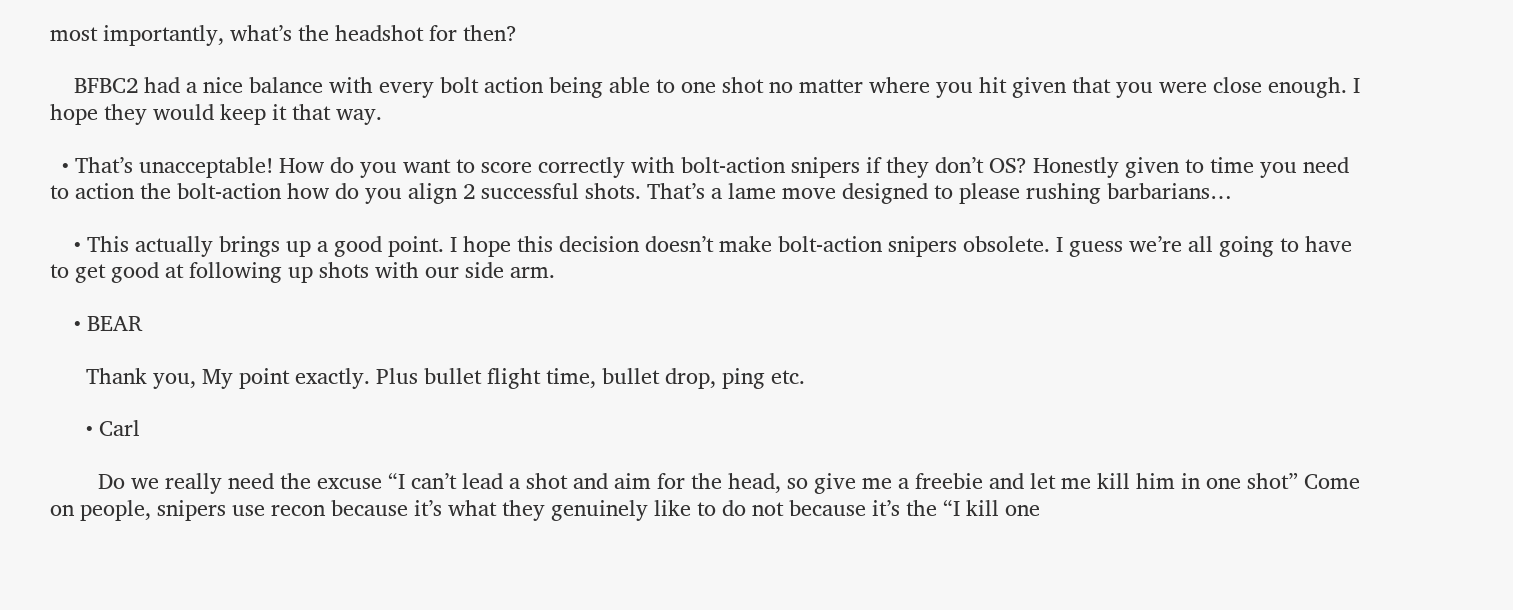most importantly, what’s the headshot for then?

    BFBC2 had a nice balance with every bolt action being able to one shot no matter where you hit given that you were close enough. I hope they would keep it that way.

  • That’s unacceptable! How do you want to score correctly with bolt-action snipers if they don’t OS? Honestly given to time you need to action the bolt-action how do you align 2 successful shots. That’s a lame move designed to please rushing barbarians…

    • This actually brings up a good point. I hope this decision doesn’t make bolt-action snipers obsolete. I guess we’re all going to have to get good at following up shots with our side arm.

    • BEAR

      Thank you, My point exactly. Plus bullet flight time, bullet drop, ping etc.

      • Carl

        Do we really need the excuse “I can’t lead a shot and aim for the head, so give me a freebie and let me kill him in one shot” Come on people, snipers use recon because it’s what they genuinely like to do not because it’s the “I kill one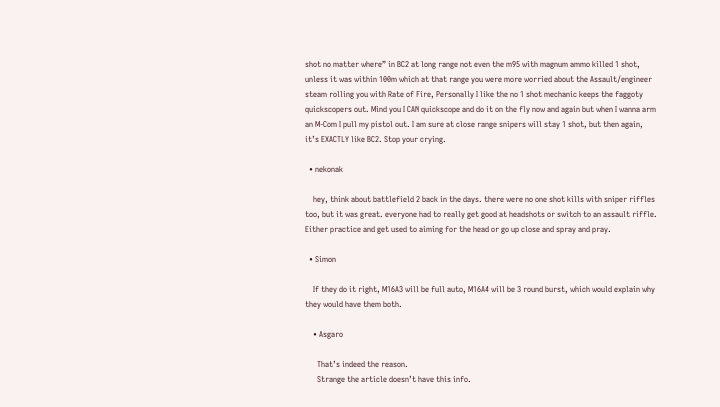shot no matter where” in BC2 at long range not even the m95 with magnum ammo killed 1 shot, unless it was within 100m which at that range you were more worried about the Assault/engineer steam rolling you with Rate of Fire, Personally I like the no 1 shot mechanic keeps the faggoty quickscopers out. Mind you I CAN quickscope and do it on the fly now and again but when I wanna arm an M-Com I pull my pistol out. I am sure at close range snipers will stay 1 shot, but then again, it’s EXACTLY like BC2. Stop your crying.

  • nekonak

    hey, think about battlefield 2 back in the days. there were no one shot kills with sniper riffles too, but it was great. everyone had to really get good at headshots or switch to an assault riffle. Either practice and get used to aiming for the head or go up close and spray and pray.

  • Simon

    If they do it right, M16A3 will be full auto, M16A4 will be 3 round burst, which would explain why they would have them both.

    • Asgaro

      That’s indeed the reason.
      Strange the article doesn’t have this info.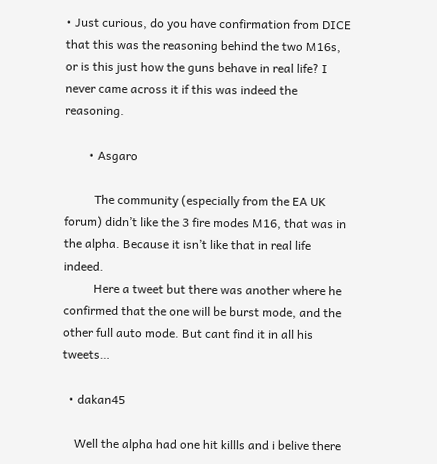• Just curious, do you have confirmation from DICE that this was the reasoning behind the two M16s, or is this just how the guns behave in real life? I never came across it if this was indeed the reasoning.

        • Asgaro

          The community (especially from the EA UK forum) didn’t like the 3 fire modes M16, that was in the alpha. Because it isn’t like that in real life indeed.
          Here a tweet but there was another where he confirmed that the one will be burst mode, and the other full auto mode. But cant find it in all his tweets…

  • dakan45

    Well the alpha had one hit killls and i belive there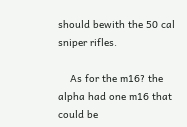should bewith the 50 cal sniper rifles.

    As for the m16? the alpha had one m16 that could be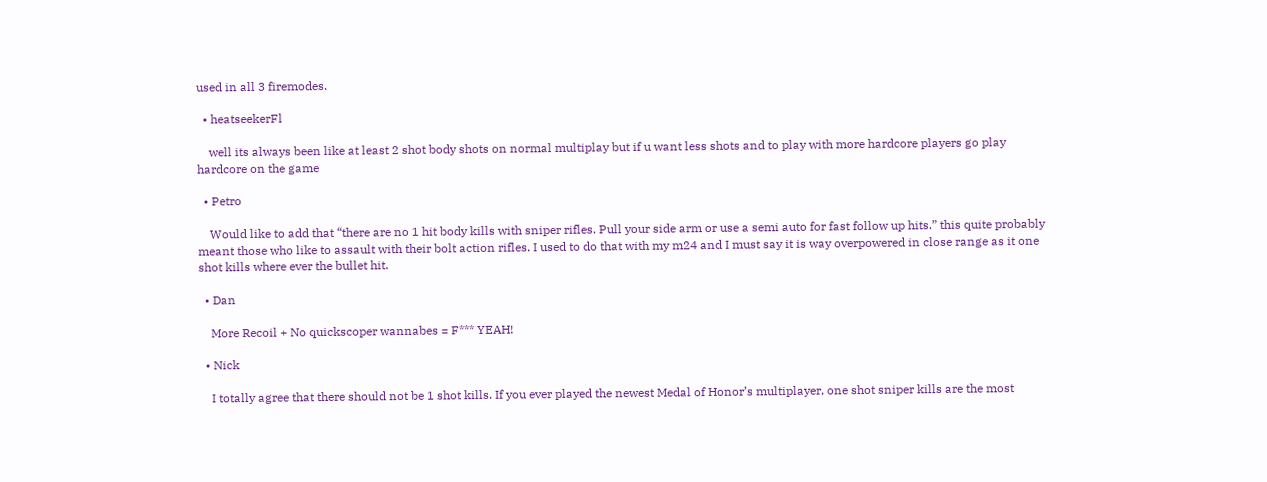used in all 3 firemodes.

  • heatseekerFl

    well its always been like at least 2 shot body shots on normal multiplay but if u want less shots and to play with more hardcore players go play hardcore on the game

  • Petro

    Would like to add that “there are no 1 hit body kills with sniper rifles. Pull your side arm or use a semi auto for fast follow up hits.” this quite probably meant those who like to assault with their bolt action rifles. I used to do that with my m24 and I must say it is way overpowered in close range as it one shot kills where ever the bullet hit.

  • Dan

    More Recoil + No quickscoper wannabes = F*** YEAH!

  • Nick

    I totally agree that there should not be 1 shot kills. If you ever played the newest Medal of Honor’s multiplayer, one shot sniper kills are the most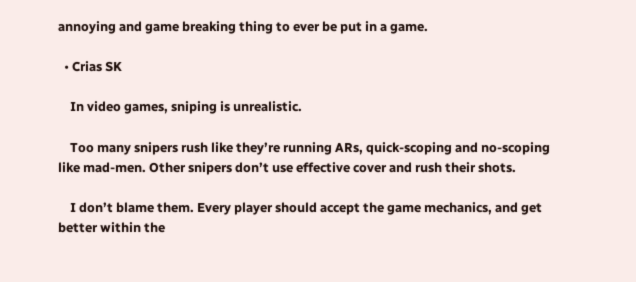annoying and game breaking thing to ever be put in a game.

  • Crias SK

    In video games, sniping is unrealistic.

    Too many snipers rush like they’re running ARs, quick-scoping and no-scoping like mad-men. Other snipers don’t use effective cover and rush their shots.

    I don’t blame them. Every player should accept the game mechanics, and get better within the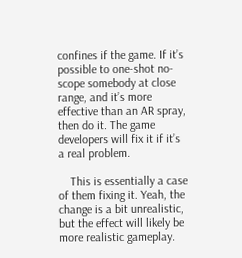confines if the game. If it’s possible to one-shot no-scope somebody at close range, and it’s more effective than an AR spray, then do it. The game developers will fix it if it’s a real problem.

    This is essentially a case of them fixing it. Yeah, the change is a bit unrealistic, but the effect will likely be more realistic gameplay.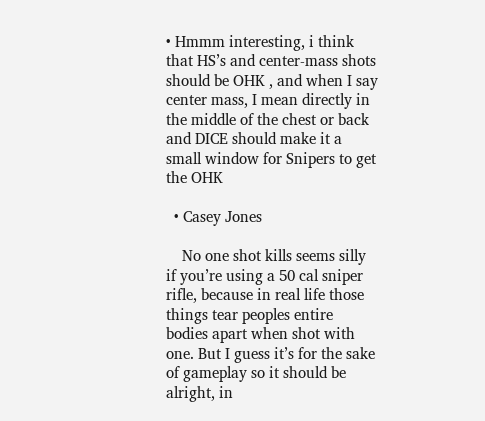• Hmmm interesting, i think that HS’s and center-mass shots should be OHK , and when I say center mass, I mean directly in the middle of the chest or back and DICE should make it a small window for Snipers to get the OHK

  • Casey Jones

    No one shot kills seems silly if you’re using a 50 cal sniper rifle, because in real life those things tear peoples entire bodies apart when shot with one. But I guess it’s for the sake of gameplay so it should be alright, in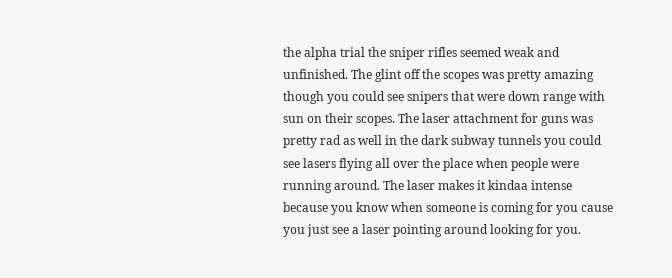the alpha trial the sniper rifles seemed weak and unfinished. The glint off the scopes was pretty amazing though you could see snipers that were down range with sun on their scopes. The laser attachment for guns was pretty rad as well in the dark subway tunnels you could see lasers flying all over the place when people were running around. The laser makes it kindaa intense because you know when someone is coming for you cause you just see a laser pointing around looking for you.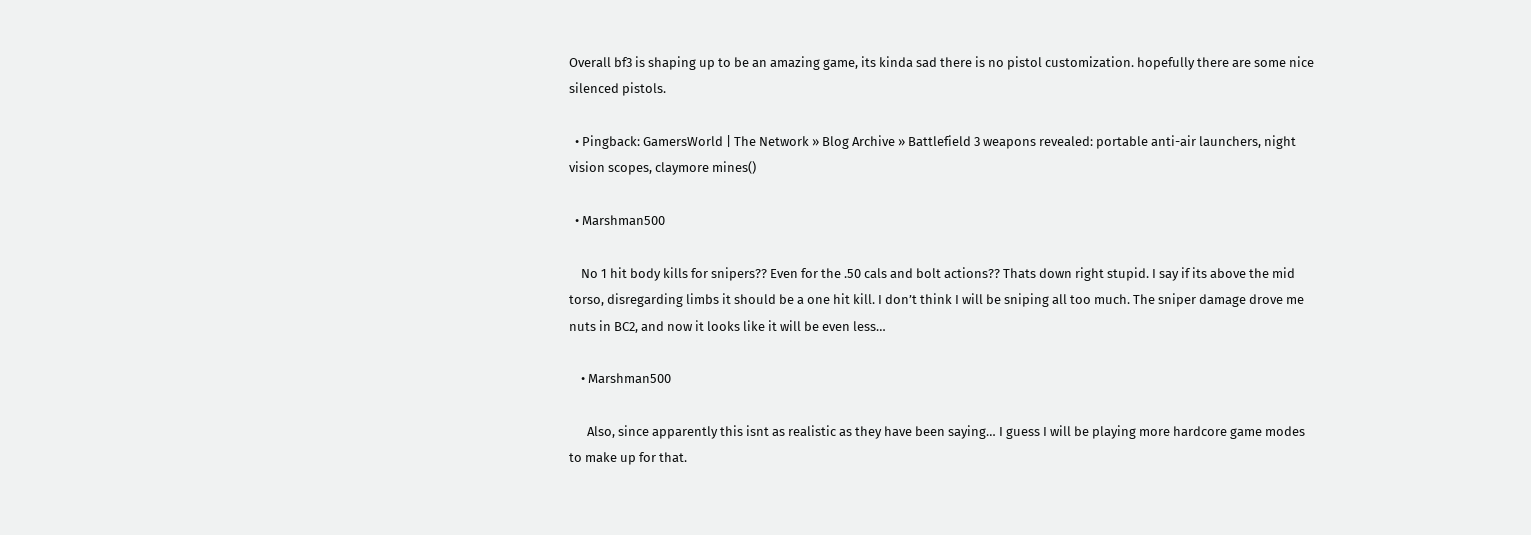Overall bf3 is shaping up to be an amazing game, its kinda sad there is no pistol customization. hopefully there are some nice silenced pistols.

  • Pingback: GamersWorld | The Network » Blog Archive » Battlefield 3 weapons revealed: portable anti-air launchers, night vision scopes, claymore mines()

  • Marshman500

    No 1 hit body kills for snipers?? Even for the .50 cals and bolt actions?? Thats down right stupid. I say if its above the mid torso, disregarding limbs it should be a one hit kill. I don’t think I will be sniping all too much. The sniper damage drove me nuts in BC2, and now it looks like it will be even less…

    • Marshman500

      Also, since apparently this isnt as realistic as they have been saying… I guess I will be playing more hardcore game modes to make up for that.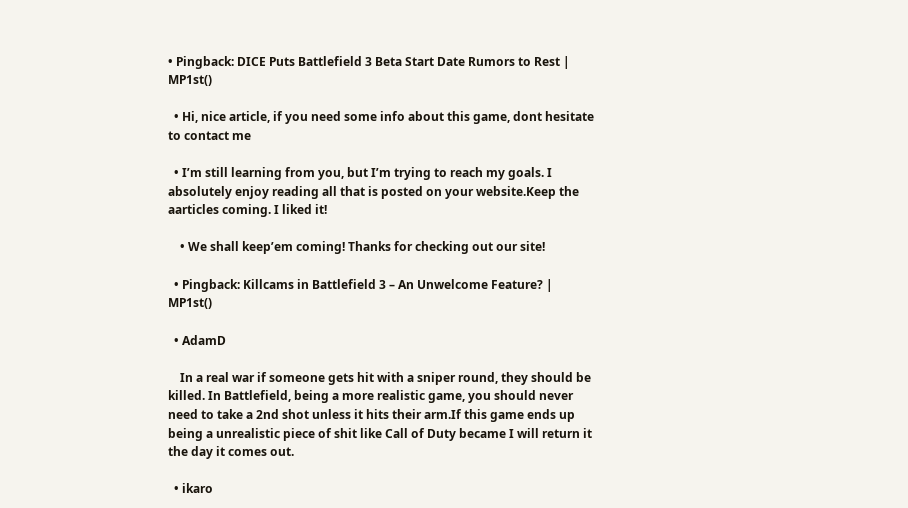• Pingback: DICE Puts Battlefield 3 Beta Start Date Rumors to Rest | MP1st()

  • Hi, nice article, if you need some info about this game, dont hesitate to contact me

  • I’m still learning from you, but I’m trying to reach my goals. I absolutely enjoy reading all that is posted on your website.Keep the aarticles coming. I liked it!

    • We shall keep’em coming! Thanks for checking out our site!

  • Pingback: Killcams in Battlefield 3 – An Unwelcome Feature? | MP1st()

  • AdamD

    In a real war if someone gets hit with a sniper round, they should be killed. In Battlefield, being a more realistic game, you should never need to take a 2nd shot unless it hits their arm.If this game ends up being a unrealistic piece of shit like Call of Duty became I will return it the day it comes out.

  • ikaro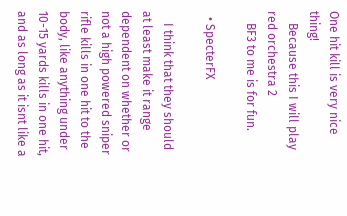One hit kill is very nice thing!
    Because this I will play red orchestra 2
    BF3 to me is for fun.

  • SpecterFX

    I think that they should at least make it range dependent on whether or not a high powered sniper rifle kills in one hit to the body, like anything under 10-15 yards kills in one hit, and as long as it isnt like a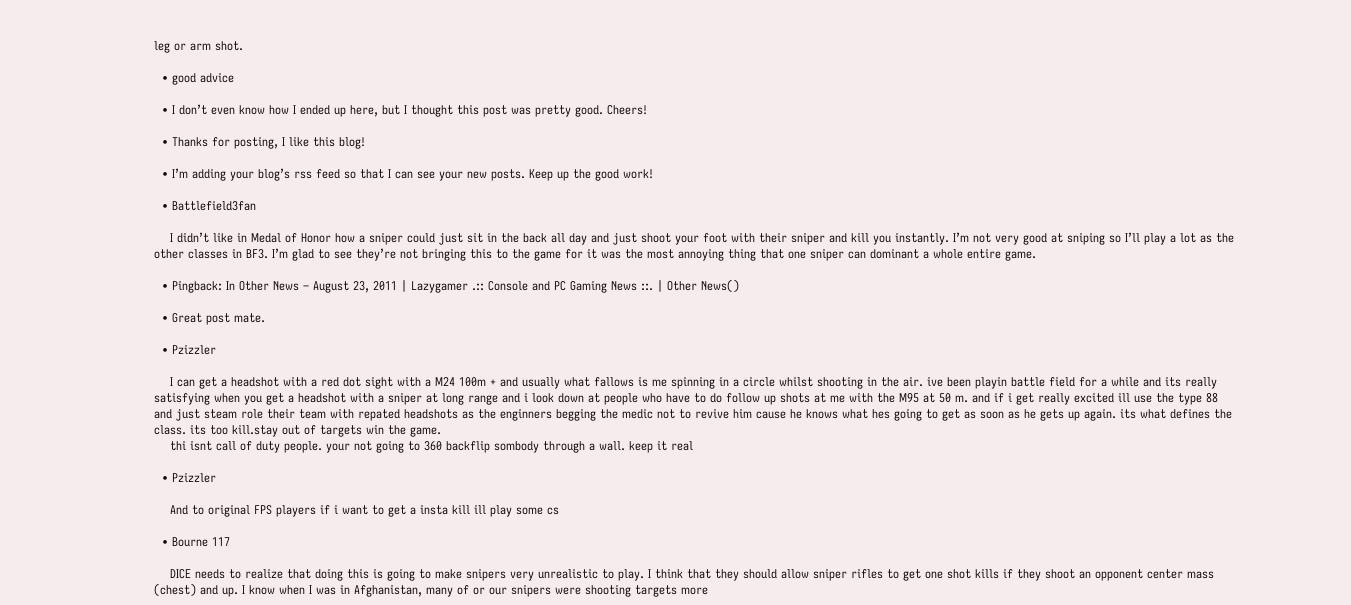leg or arm shot.

  • good advice

  • I don’t even know how I ended up here, but I thought this post was pretty good. Cheers!

  • Thanks for posting, I like this blog!

  • I’m adding your blog’s rss feed so that I can see your new posts. Keep up the good work!

  • Battlefield3fan

    I didn’t like in Medal of Honor how a sniper could just sit in the back all day and just shoot your foot with their sniper and kill you instantly. I’m not very good at sniping so I’ll play a lot as the other classes in BF3. I’m glad to see they’re not bringing this to the game for it was the most annoying thing that one sniper can dominant a whole entire game.

  • Pingback: In Other News – August 23, 2011 | Lazygamer .:: Console and PC Gaming News ::. | Other News()

  • Great post mate.

  • Pzizzler

    I can get a headshot with a red dot sight with a M24 100m + and usually what fallows is me spinning in a circle whilst shooting in the air. ive been playin battle field for a while and its really satisfying when you get a headshot with a sniper at long range and i look down at people who have to do follow up shots at me with the M95 at 50 m. and if i get really excited ill use the type 88 and just steam role their team with repated headshots as the enginners begging the medic not to revive him cause he knows what hes going to get as soon as he gets up again. its what defines the class. its too kill.stay out of targets win the game.
    thi isnt call of duty people. your not going to 360 backflip sombody through a wall. keep it real

  • Pzizzler

    And to original FPS players if i want to get a insta kill ill play some cs

  • Bourne 117

    DICE needs to realize that doing this is going to make snipers very unrealistic to play. I think that they should allow sniper rifles to get one shot kills if they shoot an opponent center mass (chest) and up. I know when I was in Afghanistan, many of or our snipers were shooting targets more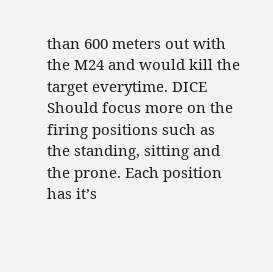than 600 meters out with the M24 and would kill the target everytime. DICE Should focus more on the firing positions such as the standing, sitting and the prone. Each position has it’s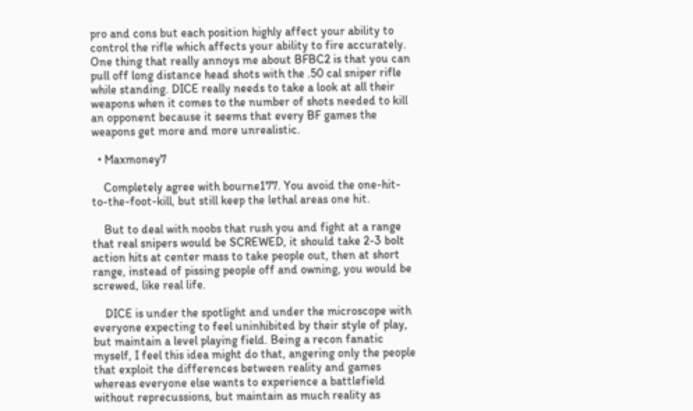pro and cons but each position highly affect your ability to control the rifle which affects your ability to fire accurately. One thing that really annoys me about BFBC2 is that you can pull off long distance head shots with the .50 cal sniper rifle while standing. DICE really needs to take a look at all their weapons when it comes to the number of shots needed to kill an opponent because it seems that every BF games the weapons get more and more unrealistic.

  • Maxmoney7

    Completely agree with bourne177. You avoid the one-hit-to-the-foot-kill, but still keep the lethal areas one hit.

    But to deal with noobs that rush you and fight at a range that real snipers would be SCREWED, it should take 2-3 bolt action hits at center mass to take people out, then at short range, instead of pissing people off and owning, you would be screwed, like real life.

    DICE is under the spotlight and under the microscope with everyone expecting to feel uninhibited by their style of play, but maintain a level playing field. Being a recon fanatic myself, I feel this idea might do that, angering only the people that exploit the differences between reality and games whereas everyone else wants to experience a battlefield without reprecussions, but maintain as much reality as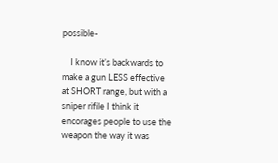possible-

    I know it’s backwards to make a gun LESS effective at SHORT range, but with a sniper rifile I think it encorages people to use the weapon the way it was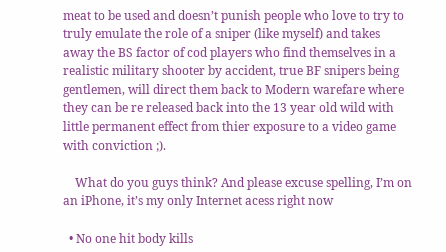meat to be used and doesn’t punish people who love to try to truly emulate the role of a sniper (like myself) and takes away the BS factor of cod players who find themselves in a realistic military shooter by accident, true BF snipers being gentlemen, will direct them back to Modern warefare where they can be re released back into the 13 year old wild with little permanent effect from thier exposure to a video game with conviction ;).

    What do you guys think? And please excuse spelling, I’m on an iPhone, it’s my only Internet acess right now

  • No one hit body kills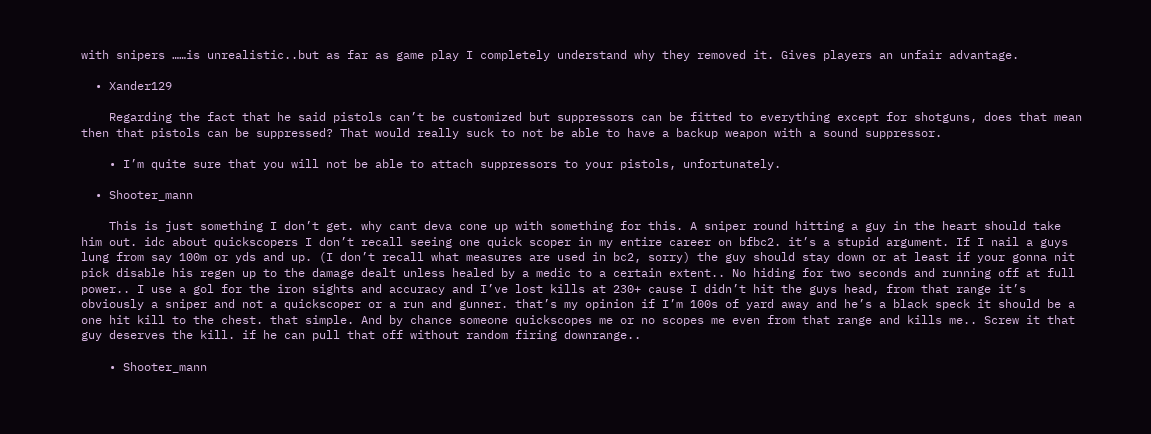with snipers ……is unrealistic..but as far as game play I completely understand why they removed it. Gives players an unfair advantage.

  • Xander129

    Regarding the fact that he said pistols can’t be customized but suppressors can be fitted to everything except for shotguns, does that mean then that pistols can be suppressed? That would really suck to not be able to have a backup weapon with a sound suppressor.

    • I’m quite sure that you will not be able to attach suppressors to your pistols, unfortunately.

  • Shooter_mann

    This is just something I don’t get. why cant deva cone up with something for this. A sniper round hitting a guy in the heart should take him out. idc about quickscopers I don’t recall seeing one quick scoper in my entire career on bfbc2. it’s a stupid argument. If I nail a guys lung from say 100m or yds and up. (I don’t recall what measures are used in bc2, sorry) the guy should stay down or at least if your gonna nit pick disable his regen up to the damage dealt unless healed by a medic to a certain extent.. No hiding for two seconds and running off at full power.. I use a gol for the iron sights and accuracy and I’ve lost kills at 230+ cause I didn’t hit the guys head, from that range it’s obviously a sniper and not a quickscoper or a run and gunner. that’s my opinion if I’m 100s of yard away and he’s a black speck it should be a one hit kill to the chest. that simple. And by chance someone quickscopes me or no scopes me even from that range and kills me.. Screw it that guy deserves the kill. if he can pull that off without random firing downrange..

    • Shooter_mann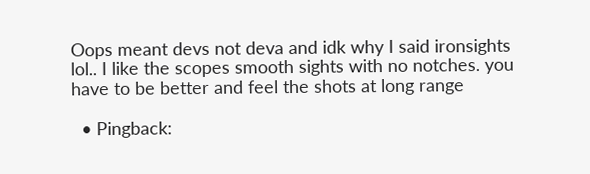Oops meant devs not deva and idk why I said ironsights lol.. I like the scopes smooth sights with no notches. you have to be better and feel the shots at long range

  • Pingback: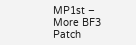MP1st – More BF3 Patch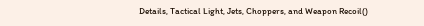Details, Tactical Light, Jets, Choppers, and Weapon Recoil()